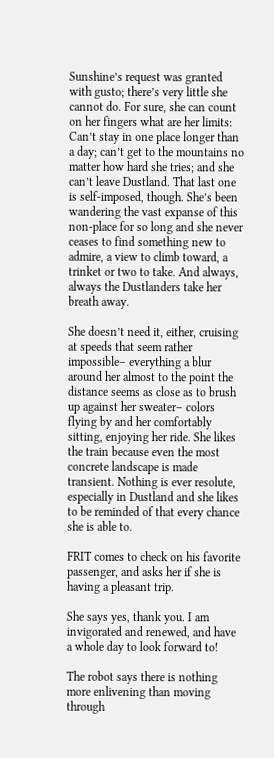Sunshine’s request was granted with gusto; there’s very little she cannot do. For sure, she can count on her fingers what are her limits: Can’t stay in one place longer than a day; can’t get to the mountains no matter how hard she tries; and she can’t leave Dustland. That last one is self-imposed, though. She’s been wandering the vast expanse of this non-place for so long and she never ceases to find something new to admire, a view to climb toward, a trinket or two to take. And always, always the Dustlanders take her breath away.

She doesn’t need it, either, cruising at speeds that seem rather impossible– everything a blur around her almost to the point the distance seems as close as to brush up against her sweater– colors flying by and her comfortably sitting, enjoying her ride. She likes the train because even the most concrete landscape is made transient. Nothing is ever resolute, especially in Dustland and she likes to be reminded of that every chance she is able to.

FRIT comes to check on his favorite passenger, and asks her if she is having a pleasant trip.

She says yes, thank you. I am invigorated and renewed, and have a whole day to look forward to!

The robot says there is nothing more enlivening than moving through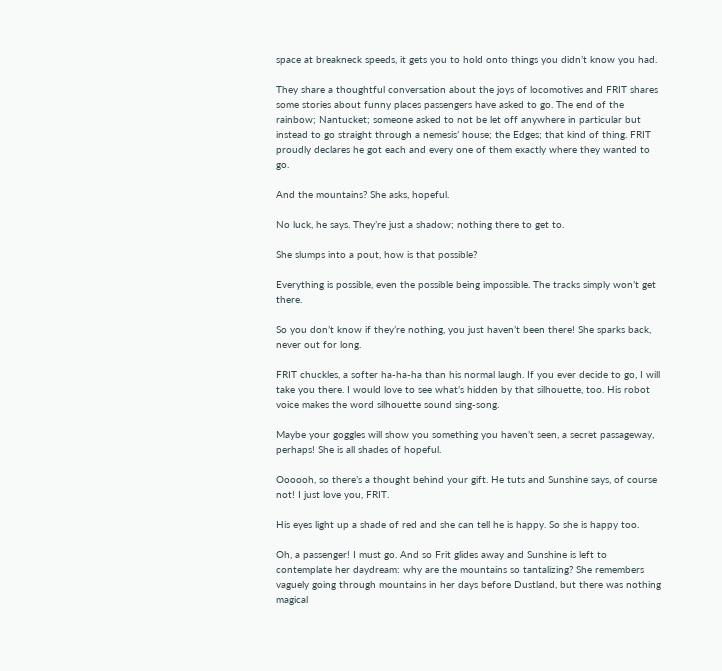space at breakneck speeds, it gets you to hold onto things you didn’t know you had.

They share a thoughtful conversation about the joys of locomotives and FRIT shares some stories about funny places passengers have asked to go. The end of the rainbow; Nantucket; someone asked to not be let off anywhere in particular but instead to go straight through a nemesis’ house; the Edges; that kind of thing. FRIT proudly declares he got each and every one of them exactly where they wanted to go.

And the mountains? She asks, hopeful.

No luck, he says. They’re just a shadow; nothing there to get to.

She slumps into a pout, how is that possible?

Everything is possible, even the possible being impossible. The tracks simply won’t get there.

So you don’t know if they’re nothing, you just haven’t been there! She sparks back, never out for long.

FRIT chuckles, a softer ha-ha-ha than his normal laugh. If you ever decide to go, I will take you there. I would love to see what’s hidden by that silhouette, too. His robot voice makes the word silhouette sound sing-song.

Maybe your goggles will show you something you haven’t seen, a secret passageway, perhaps! She is all shades of hopeful.

Oooooh, so there’s a thought behind your gift. He tuts and Sunshine says, of course not! I just love you, FRIT.

His eyes light up a shade of red and she can tell he is happy. So she is happy too.

Oh, a passenger! I must go. And so Frit glides away and Sunshine is left to contemplate her daydream: why are the mountains so tantalizing? She remembers vaguely going through mountains in her days before Dustland, but there was nothing magical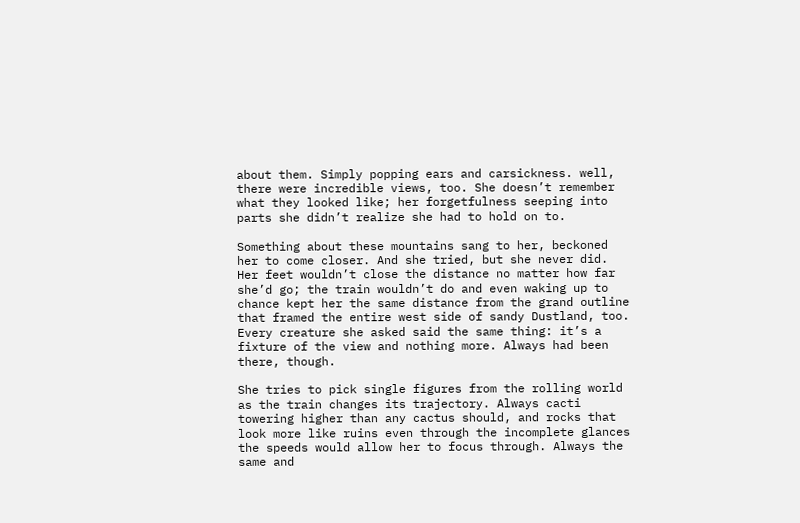about them. Simply popping ears and carsickness. well, there were incredible views, too. She doesn’t remember what they looked like; her forgetfulness seeping into parts she didn’t realize she had to hold on to.

Something about these mountains sang to her, beckoned her to come closer. And she tried, but she never did. Her feet wouldn’t close the distance no matter how far she’d go; the train wouldn’t do and even waking up to chance kept her the same distance from the grand outline that framed the entire west side of sandy Dustland, too. Every creature she asked said the same thing: it’s a fixture of the view and nothing more. Always had been there, though.

She tries to pick single figures from the rolling world as the train changes its trajectory. Always cacti towering higher than any cactus should, and rocks that look more like ruins even through the incomplete glances the speeds would allow her to focus through. Always the same and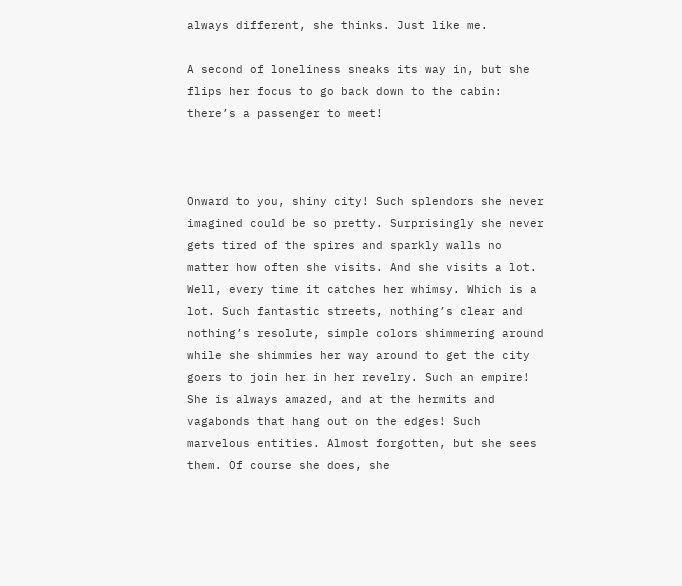always different, she thinks. Just like me.

A second of loneliness sneaks its way in, but she flips her focus to go back down to the cabin: there’s a passenger to meet!



Onward to you, shiny city! Such splendors she never imagined could be so pretty. Surprisingly she never gets tired of the spires and sparkly walls no matter how often she visits. And she visits a lot. Well, every time it catches her whimsy. Which is a lot. Such fantastic streets, nothing’s clear and nothing’s resolute, simple colors shimmering around while she shimmies her way around to get the city goers to join her in her revelry. Such an empire! She is always amazed, and at the hermits and vagabonds that hang out on the edges! Such marvelous entities. Almost forgotten, but she sees them. Of course she does, she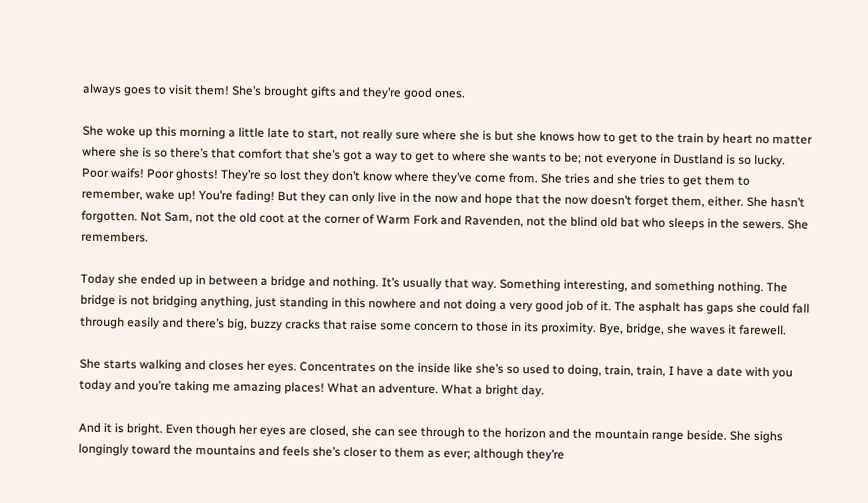always goes to visit them! She’s brought gifts and they’re good ones.

She woke up this morning a little late to start, not really sure where she is but she knows how to get to the train by heart no matter where she is so there’s that comfort that she’s got a way to get to where she wants to be; not everyone in Dustland is so lucky. Poor waifs! Poor ghosts! They’re so lost they don’t know where they’ve come from. She tries and she tries to get them to remember, wake up! You’re fading! But they can only live in the now and hope that the now doesn’t forget them, either. She hasn’t forgotten. Not Sam, not the old coot at the corner of Warm Fork and Ravenden, not the blind old bat who sleeps in the sewers. She remembers.

Today she ended up in between a bridge and nothing. It’s usually that way. Something interesting, and something nothing. The bridge is not bridging anything, just standing in this nowhere and not doing a very good job of it. The asphalt has gaps she could fall through easily and there’s big, buzzy cracks that raise some concern to those in its proximity. Bye, bridge, she waves it farewell.

She starts walking and closes her eyes. Concentrates on the inside like she’s so used to doing, train, train, I have a date with you today and you’re taking me amazing places! What an adventure. What a bright day.

And it is bright. Even though her eyes are closed, she can see through to the horizon and the mountain range beside. She sighs longingly toward the mountains and feels she’s closer to them as ever; although they’re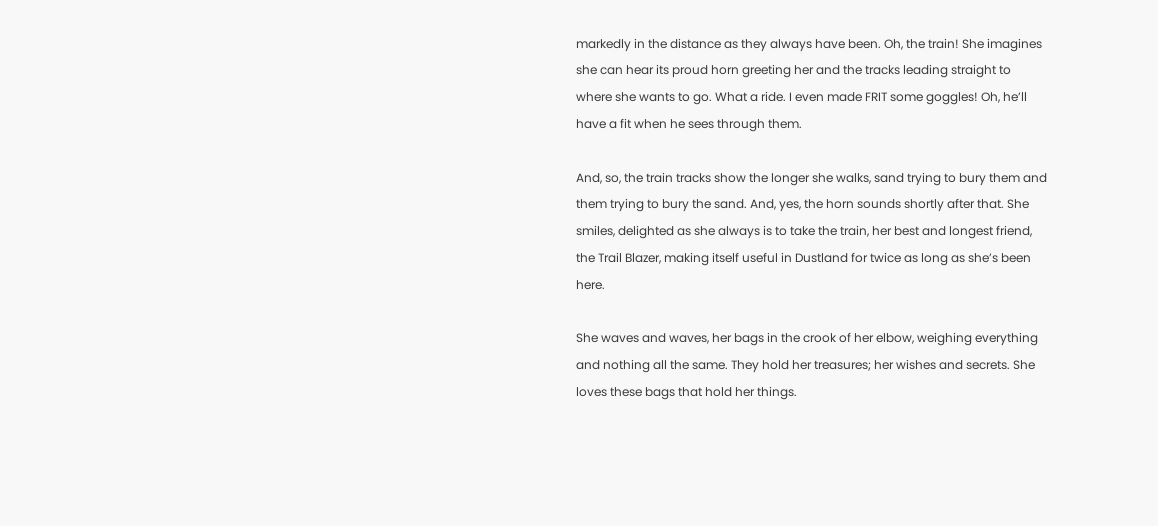markedly in the distance as they always have been. Oh, the train! She imagines she can hear its proud horn greeting her and the tracks leading straight to where she wants to go. What a ride. I even made FRIT some goggles! Oh, he’ll have a fit when he sees through them.

And, so, the train tracks show the longer she walks, sand trying to bury them and them trying to bury the sand. And, yes, the horn sounds shortly after that. She smiles, delighted as she always is to take the train, her best and longest friend, the Trail Blazer, making itself useful in Dustland for twice as long as she’s been here.

She waves and waves, her bags in the crook of her elbow, weighing everything and nothing all the same. They hold her treasures; her wishes and secrets. She loves these bags that hold her things.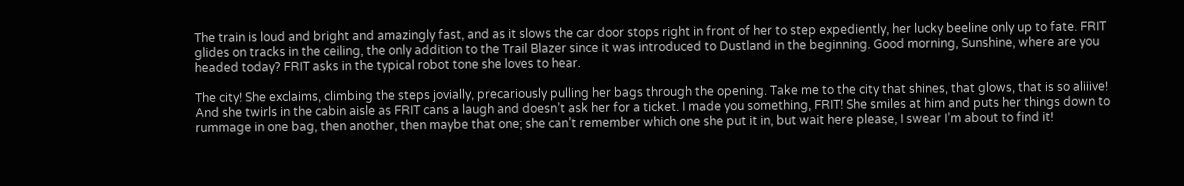The train is loud and bright and amazingly fast, and as it slows the car door stops right in front of her to step expediently, her lucky beeline only up to fate. FRIT glides on tracks in the ceiling, the only addition to the Trail Blazer since it was introduced to Dustland in the beginning. Good morning, Sunshine, where are you headed today? FRIT asks in the typical robot tone she loves to hear.

The city! She exclaims, climbing the steps jovially, precariously pulling her bags through the opening. Take me to the city that shines, that glows, that is so aliiive! And she twirls in the cabin aisle as FRIT cans a laugh and doesn’t ask her for a ticket. I made you something, FRIT! She smiles at him and puts her things down to rummage in one bag, then another, then maybe that one; she can’t remember which one she put it in, but wait here please, I swear I’m about to find it!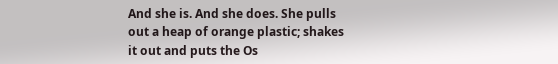And she is. And she does. She pulls out a heap of orange plastic; shakes it out and puts the Os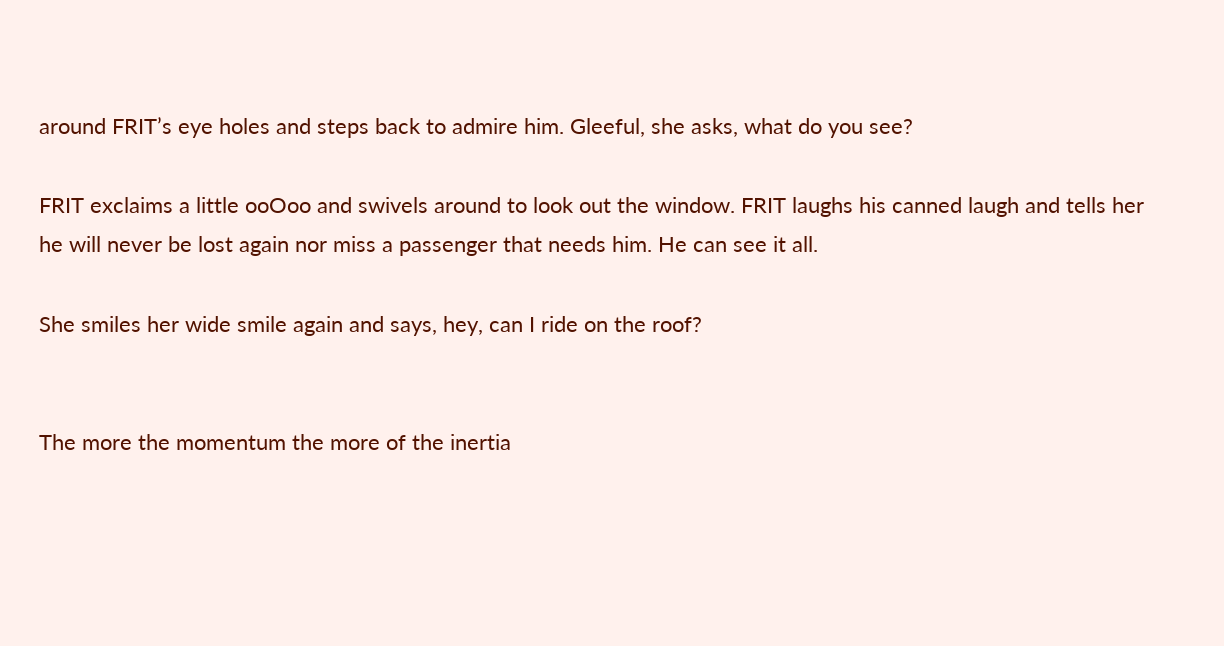around FRIT’s eye holes and steps back to admire him. Gleeful, she asks, what do you see?

FRIT exclaims a little ooOoo and swivels around to look out the window. FRIT laughs his canned laugh and tells her he will never be lost again nor miss a passenger that needs him. He can see it all.

She smiles her wide smile again and says, hey, can I ride on the roof?


The more the momentum the more of the inertia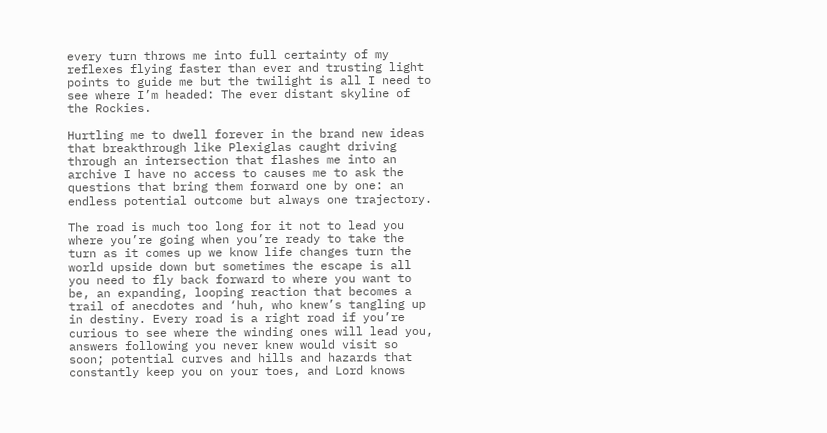every turn throws me into full certainty of my reflexes flying faster than ever and trusting light points to guide me but the twilight is all I need to see where I’m headed: The ever distant skyline of the Rockies.

Hurtling me to dwell forever in the brand new ideas that breakthrough like Plexiglas caught driving through an intersection that flashes me into an archive I have no access to causes me to ask the questions that bring them forward one by one: an endless potential outcome but always one trajectory.

The road is much too long for it not to lead you where you’re going when you’re ready to take the turn as it comes up we know life changes turn the world upside down but sometimes the escape is all you need to fly back forward to where you want to be, an expanding, looping reaction that becomes a trail of anecdotes and ‘huh, who knew’s tangling up in destiny. Every road is a right road if you’re curious to see where the winding ones will lead you, answers following you never knew would visit so soon; potential curves and hills and hazards that constantly keep you on your toes, and Lord knows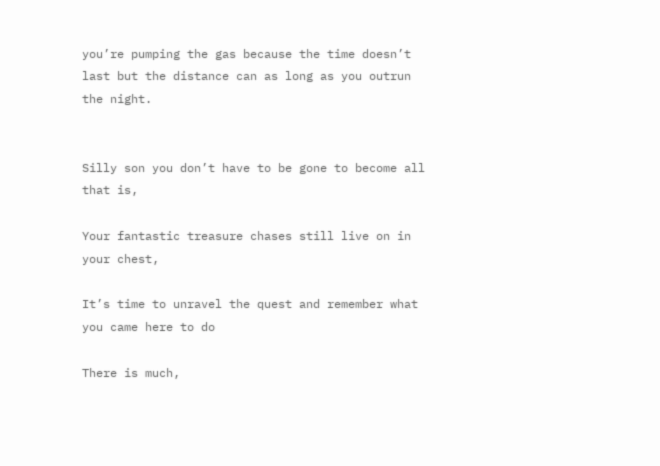you’re pumping the gas because the time doesn’t last but the distance can as long as you outrun the night.


Silly son you don’t have to be gone to become all that is,

Your fantastic treasure chases still live on in your chest,

It’s time to unravel the quest and remember what you came here to do

There is much,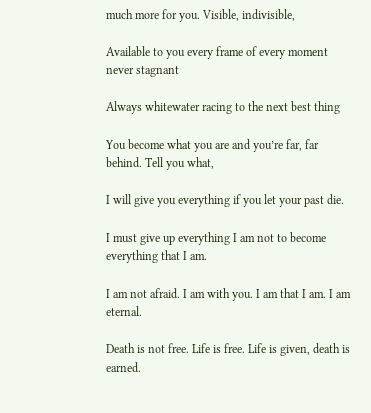much more for you. Visible, indivisible,

Available to you every frame of every moment never stagnant

Always whitewater racing to the next best thing

You become what you are and you’re far, far behind. Tell you what,

I will give you everything if you let your past die.

I must give up everything I am not to become everything that I am.

I am not afraid. I am with you. I am that I am. I am eternal.

Death is not free. Life is free. Life is given, death is earned.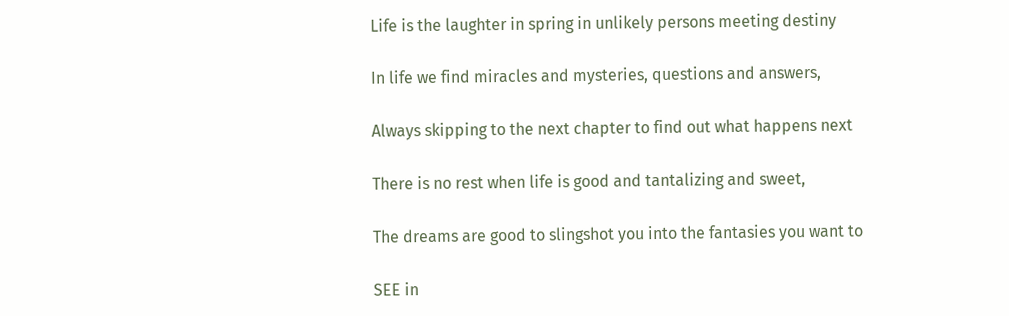Life is the laughter in spring in unlikely persons meeting destiny

In life we find miracles and mysteries, questions and answers,

Always skipping to the next chapter to find out what happens next

There is no rest when life is good and tantalizing and sweet,

The dreams are good to slingshot you into the fantasies you want to

SEE in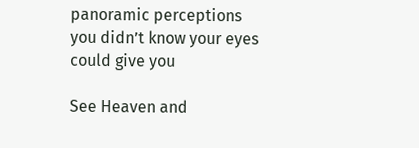panoramic perceptions you didn’t know your eyes could give you

See Heaven and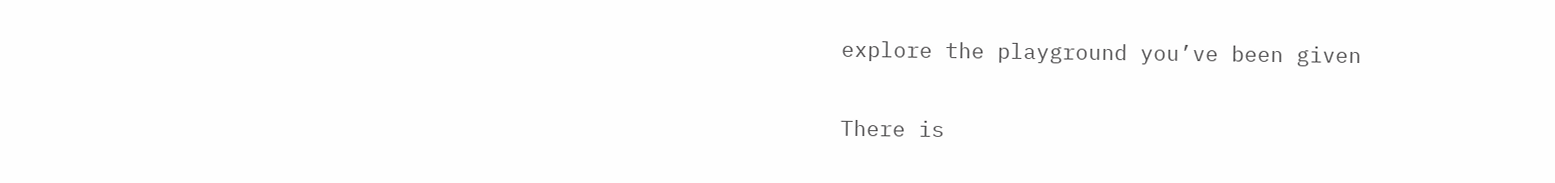explore the playground you’ve been given

There is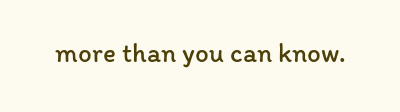more than you can know.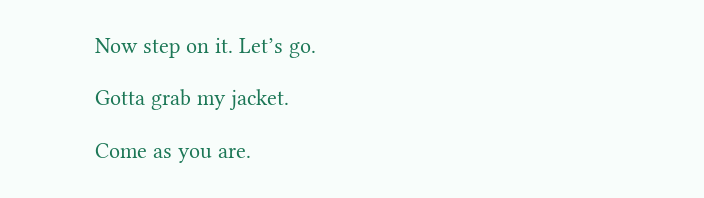Now step on it. Let’s go.

Gotta grab my jacket.

Come as you are.